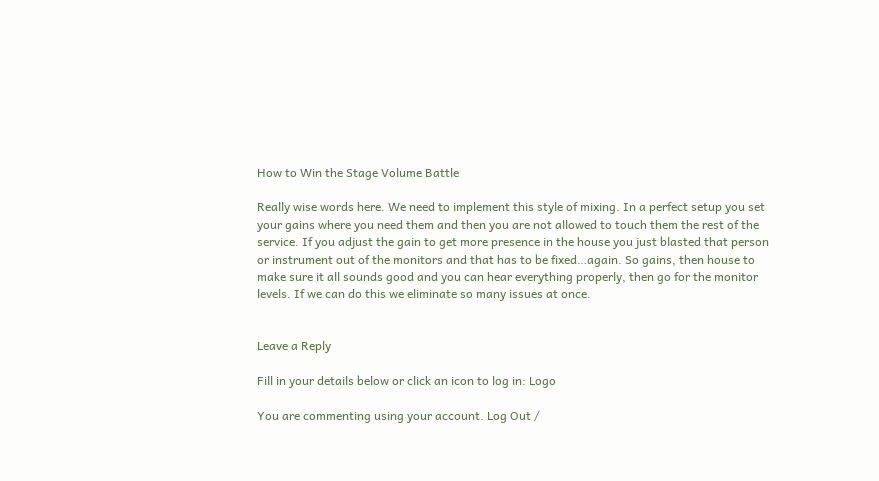How to Win the Stage Volume Battle

Really wise words here. We need to implement this style of mixing. In a perfect setup you set your gains where you need them and then you are not allowed to touch them the rest of the service. If you adjust the gain to get more presence in the house you just blasted that person or instrument out of the monitors and that has to be fixed…again. So gains, then house to make sure it all sounds good and you can hear everything properly, then go for the monitor levels. If we can do this we eliminate so many issues at once.


Leave a Reply

Fill in your details below or click an icon to log in: Logo

You are commenting using your account. Log Out /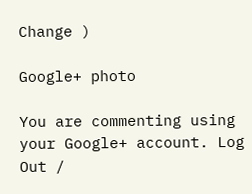Change )

Google+ photo

You are commenting using your Google+ account. Log Out /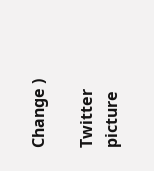Change )

Twitter picture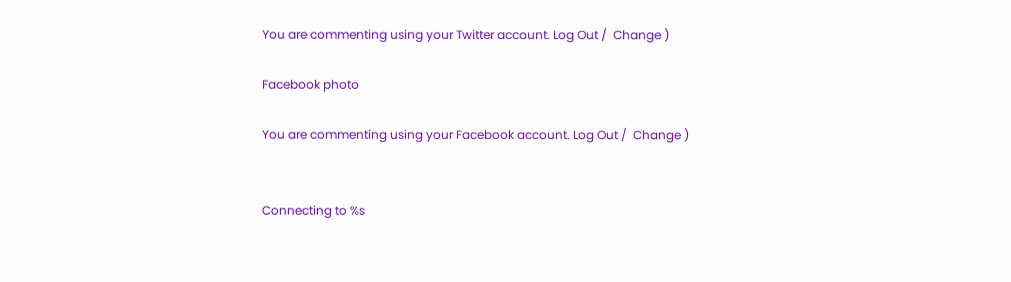You are commenting using your Twitter account. Log Out /  Change )

Facebook photo

You are commenting using your Facebook account. Log Out /  Change )


Connecting to %s